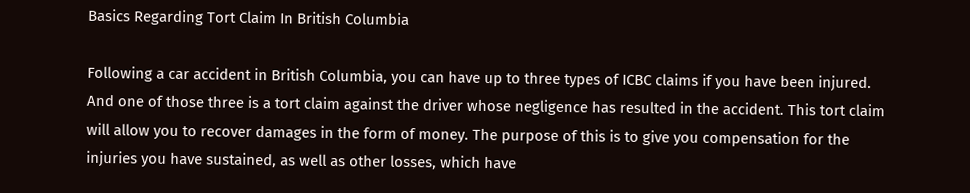Basics Regarding Tort Claim In British Columbia

Following a car accident in British Columbia, you can have up to three types of ICBC claims if you have been injured. And one of those three is a tort claim against the driver whose negligence has resulted in the accident. This tort claim will allow you to recover damages in the form of money. The purpose of this is to give you compensation for the injuries you have sustained, as well as other losses, which have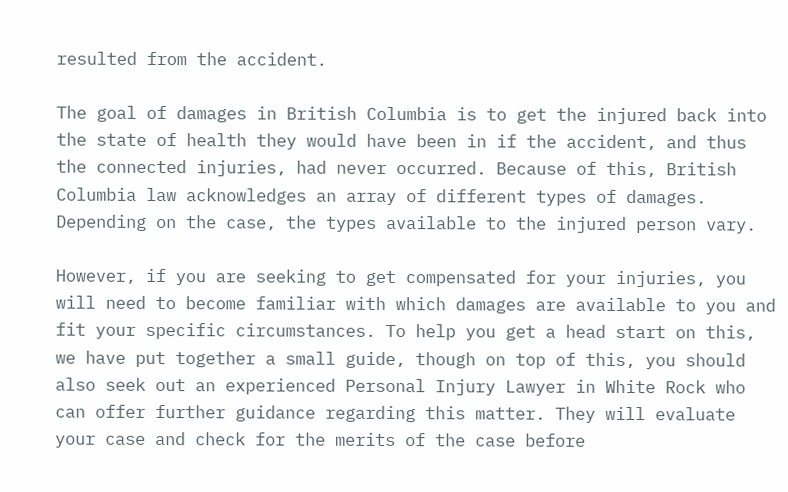resulted from the accident.

The goal of damages in British Columbia is to get the injured back into the state of health they would have been in if the accident, and thus the connected injuries, had never occurred. Because of this, British Columbia law acknowledges an array of different types of damages. Depending on the case, the types available to the injured person vary.

However, if you are seeking to get compensated for your injuries, you will need to become familiar with which damages are available to you and fit your specific circumstances. To help you get a head start on this, we have put together a small guide, though on top of this, you should also seek out an experienced Personal Injury Lawyer in White Rock who can offer further guidance regarding this matter. They will evaluate your case and check for the merits of the case before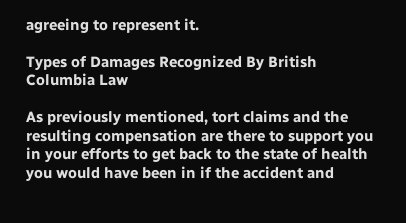agreeing to represent it.

Types of Damages Recognized By British Columbia Law

As previously mentioned, tort claims and the resulting compensation are there to support you in your efforts to get back to the state of health you would have been in if the accident and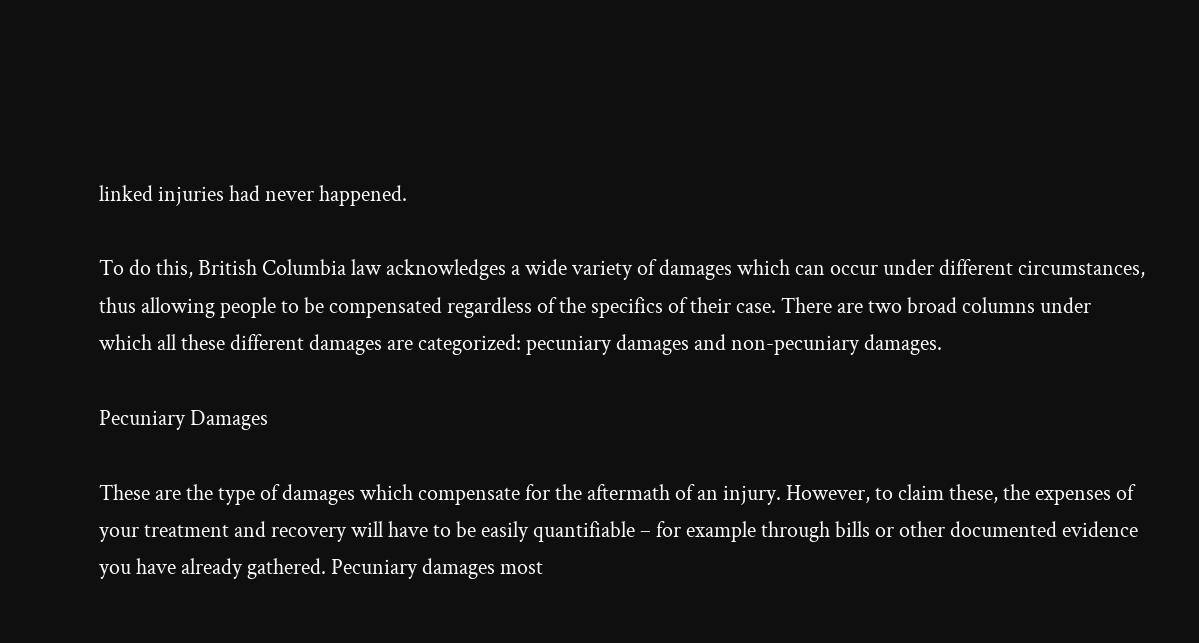linked injuries had never happened.

To do this, British Columbia law acknowledges a wide variety of damages which can occur under different circumstances, thus allowing people to be compensated regardless of the specifics of their case. There are two broad columns under which all these different damages are categorized: pecuniary damages and non-pecuniary damages.

Pecuniary Damages

These are the type of damages which compensate for the aftermath of an injury. However, to claim these, the expenses of your treatment and recovery will have to be easily quantifiable – for example through bills or other documented evidence you have already gathered. Pecuniary damages most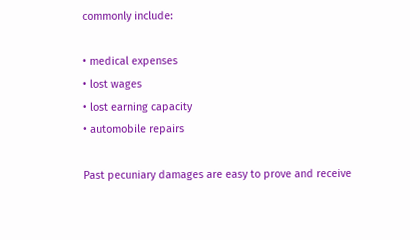commonly include:

• medical expenses
• lost wages
• lost earning capacity
• automobile repairs

Past pecuniary damages are easy to prove and receive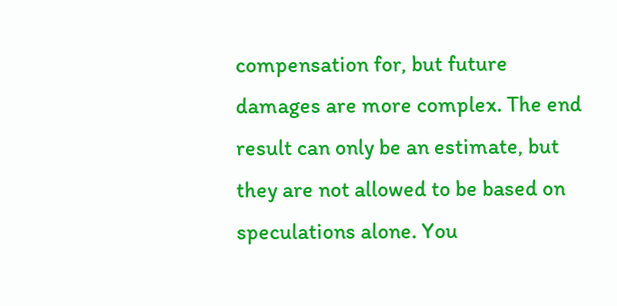compensation for, but future damages are more complex. The end result can only be an estimate, but they are not allowed to be based on speculations alone. You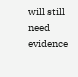will still need evidence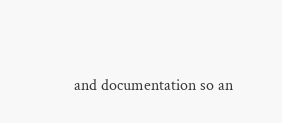and documentation so an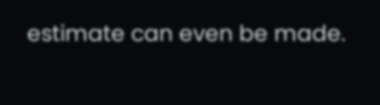estimate can even be made.